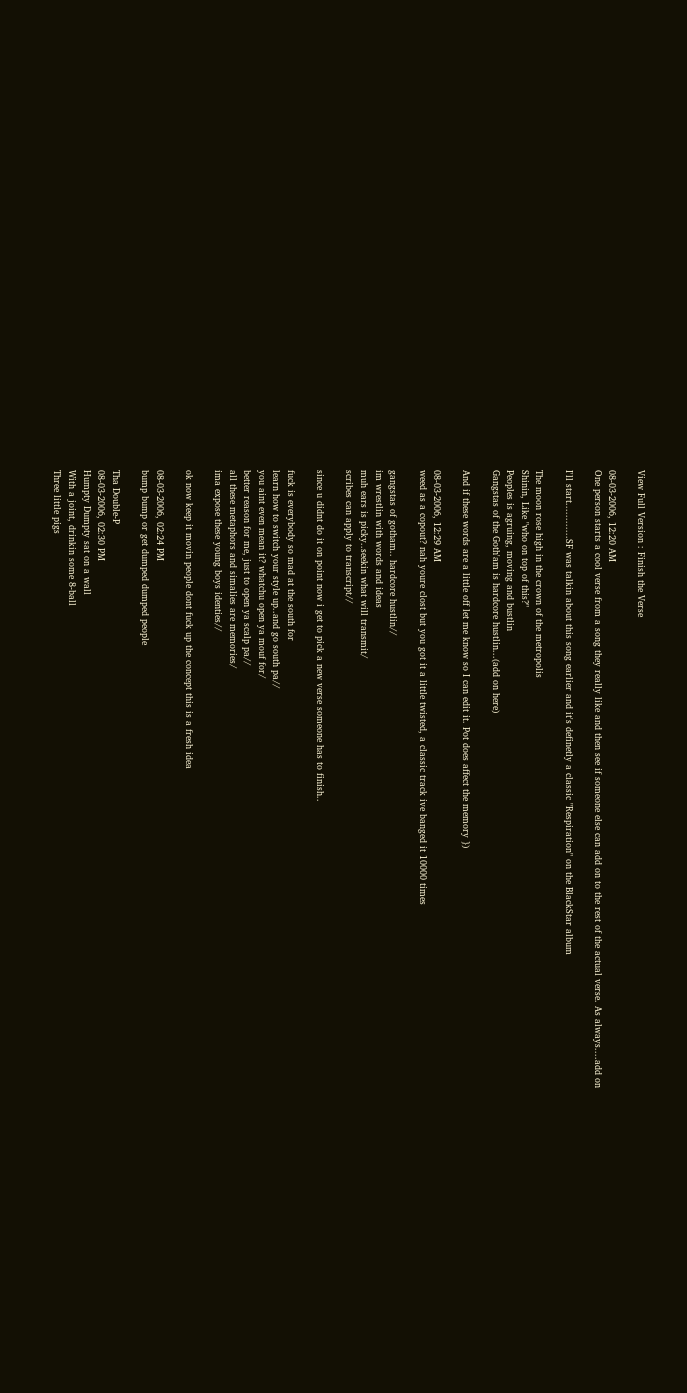View Full Version : Finish the Verse

08-03-2006, 12:20 AM
One person starts a cool verse from a song they really like and then see if someone else can add on to the rest of the actual verse. As always....add on

I'll start............SF was talkin about this song earlier and it's definetly a classic "Respiration" on the BlackStar album

The moon rose high in the crown of the metropolis
Shinin, Like "who on top of this?"
Peoples is agruing, moving and bustlin
Gangstas of the Goth'am is hardcore hustlin...(add on here)

And if these words are a little off let me know so I can edit it. Pot does affect the memory })

08-03-2006, 12:29 AM
weed as a copout? nah youre clost but you got it a little twisted, a classic track ive banged it 10000 times

gangstas of gotham.. hardcore hustlin//
im wrestlin with words and ideas
muh ears is picky..seekin what will transmit/
scribes can apply to transcript//

since u didnt do it on point now i get to pick a new verse someone has to finish..

fuck is everybody so mad at the south for
learn how to switch your style up..and go south pa//
you aint even mean it? whatchu open ya mouf for/
better reason for me, just to open ya scalp pa//
all these metaphors and simalies are memories/
ima expose these young boys identies//

ok now keep it movin people dont fuck up the concept this is a fresh idea

08-03-2006, 02:24 PM
bump bump or get dumped dumped people

Tha Double-P
08-03-2006, 02:30 PM
Humpty Dumpty sat on a wall
With a joint, drinkin some 8-ball
Three little pigs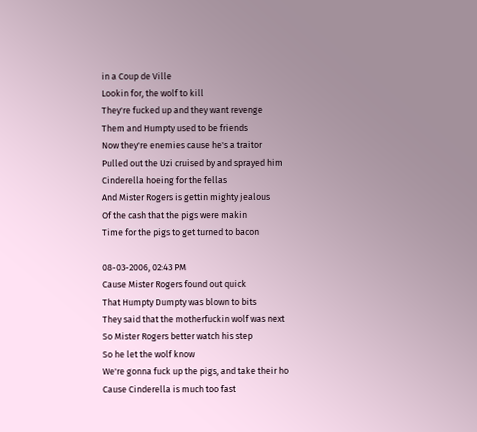in a Coup de Ville
Lookin for, the wolf to kill
They're fucked up and they want revenge
Them and Humpty used to be friends
Now they're enemies cause he's a traitor
Pulled out the Uzi cruised by and sprayed him
Cinderella hoeing for the fellas
And Mister Rogers is gettin mighty jealous
Of the cash that the pigs were makin
Time for the pigs to get turned to bacon

08-03-2006, 02:43 PM
Cause Mister Rogers found out quick
That Humpty Dumpty was blown to bits
They said that the motherfuckin wolf was next
So Mister Rogers better watch his step
So he let the wolf know
We're gonna fuck up the pigs, and take their ho
Cause Cinderella is much too fast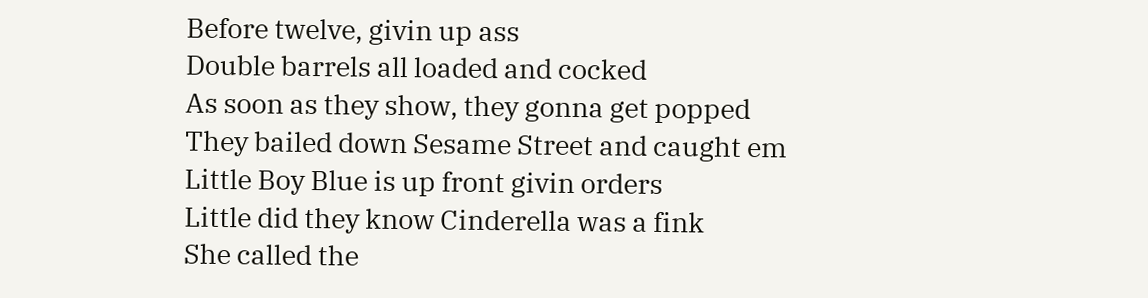Before twelve, givin up ass
Double barrels all loaded and cocked
As soon as they show, they gonna get popped
They bailed down Sesame Street and caught em
Little Boy Blue is up front givin orders
Little did they know Cinderella was a fink
She called the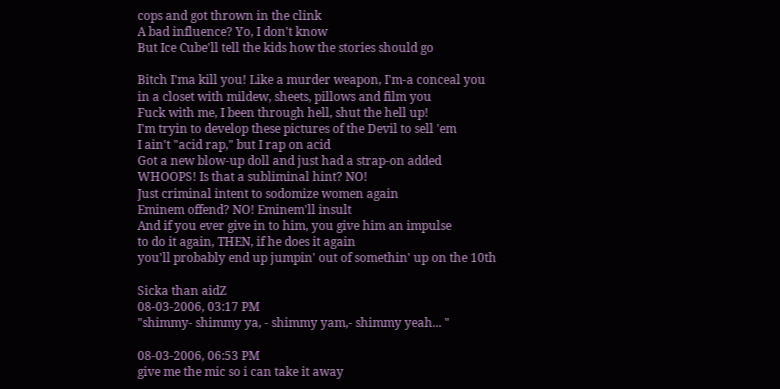cops and got thrown in the clink
A bad influence? Yo, I don't know
But Ice Cube'll tell the kids how the stories should go

Bitch I'ma kill you! Like a murder weapon, I'm-a conceal you
in a closet with mildew, sheets, pillows and film you
Fuck with me, I been through hell, shut the hell up!
I'm tryin to develop these pictures of the Devil to sell 'em
I ain't "acid rap," but I rap on acid
Got a new blow-up doll and just had a strap-on added
WHOOPS! Is that a subliminal hint? NO!
Just criminal intent to sodomize women again
Eminem offend? NO! Eminem'll insult
And if you ever give in to him, you give him an impulse
to do it again, THEN, if he does it again
you'll probably end up jumpin' out of somethin' up on the 10th

Sicka than aidZ
08-03-2006, 03:17 PM
"shimmy- shimmy ya, - shimmy yam,- shimmy yeah... "

08-03-2006, 06:53 PM
give me the mic so i can take it away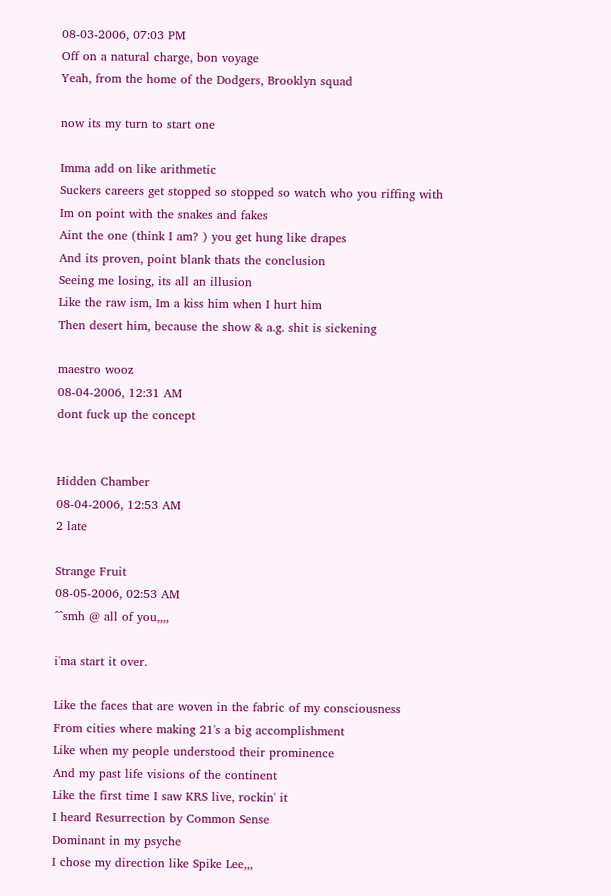08-03-2006, 07:03 PM
Off on a natural charge, bon voyage
Yeah, from the home of the Dodgers, Brooklyn squad

now its my turn to start one

Imma add on like arithmetic
Suckers careers get stopped so stopped so watch who you riffing with
Im on point with the snakes and fakes
Aint the one (think I am? ) you get hung like drapes
And its proven, point blank thats the conclusion
Seeing me losing, its all an illusion
Like the raw ism, Im a kiss him when I hurt him
Then desert him, because the show & a.g. shit is sickening

maestro wooz
08-04-2006, 12:31 AM
dont fuck up the concept


Hidden Chamber
08-04-2006, 12:53 AM
2 late

Strange Fruit
08-05-2006, 02:53 AM
^^smh @ all of you,,,,

i'ma start it over.

Like the faces that are woven in the fabric of my consciousness
From cities where making 21's a big accomplishment
Like when my people understood their prominence
And my past life visions of the continent
Like the first time I saw KRS live, rockin' it
I heard Resurrection by Common Sense
Dominant in my psyche
I chose my direction like Spike Lee,,,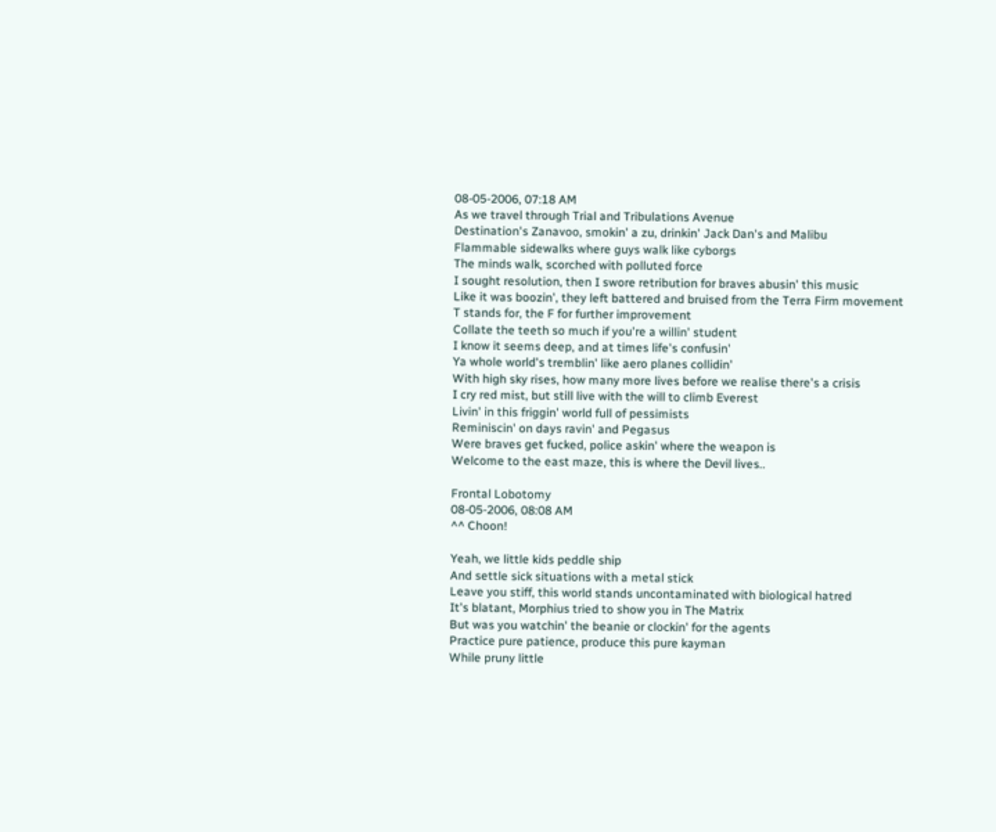08-05-2006, 07:18 AM
As we travel through Trial and Tribulations Avenue
Destination's Zanavoo, smokin' a zu, drinkin' Jack Dan's and Malibu
Flammable sidewalks where guys walk like cyborgs
The minds walk, scorched with polluted force
I sought resolution, then I swore retribution for braves abusin' this music
Like it was boozin', they left battered and bruised from the Terra Firm movement
T stands for, the F for further improvement
Collate the teeth so much if you're a willin' student
I know it seems deep, and at times life's confusin'
Ya whole world's tremblin' like aero planes collidin'
With high sky rises, how many more lives before we realise there's a crisis
I cry red mist, but still live with the will to climb Everest
Livin' in this friggin' world full of pessimists
Reminiscin' on days ravin' and Pegasus
Were braves get fucked, police askin' where the weapon is
Welcome to the east maze, this is where the Devil lives..

Frontal Lobotomy
08-05-2006, 08:08 AM
^^ Choon!

Yeah, we little kids peddle ship
And settle sick situations with a metal stick
Leave you stiff, this world stands uncontaminated with biological hatred
It's blatant, Morphius tried to show you in The Matrix
But was you watchin' the beanie or clockin' for the agents
Practice pure patience, produce this pure kayman
While pruny little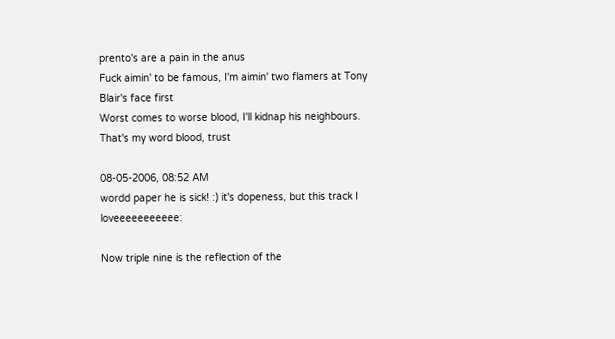prento's are a pain in the anus
Fuck aimin' to be famous, I'm aimin' two flamers at Tony Blair's face first
Worst comes to worse blood, I'll kidnap his neighbours.
That's my word blood, trust

08-05-2006, 08:52 AM
wordd paper he is sick! :) it's dopeness, but this track I loveeeeeeeeeee:

Now triple nine is the reflection of the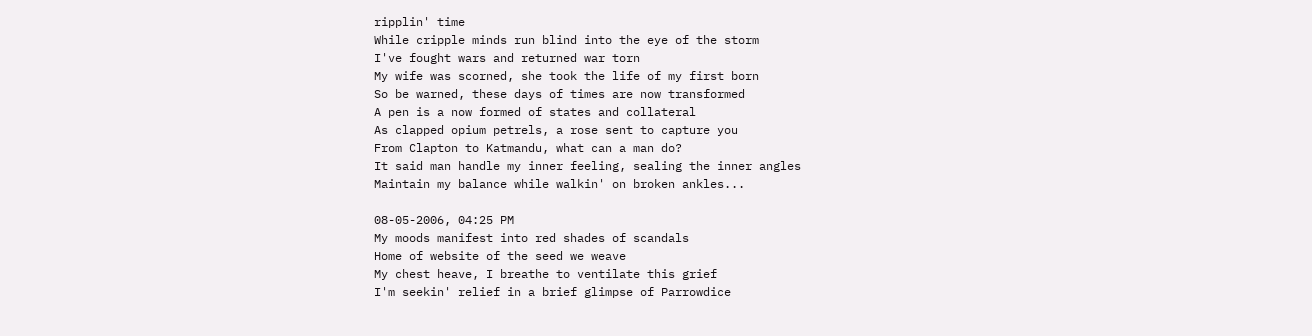ripplin' time
While cripple minds run blind into the eye of the storm
I've fought wars and returned war torn
My wife was scorned, she took the life of my first born
So be warned, these days of times are now transformed
A pen is a now formed of states and collateral
As clapped opium petrels, a rose sent to capture you
From Clapton to Katmandu, what can a man do?
It said man handle my inner feeling, sealing the inner angles
Maintain my balance while walkin' on broken ankles...

08-05-2006, 04:25 PM
My moods manifest into red shades of scandals
Home of website of the seed we weave
My chest heave, I breathe to ventilate this grief
I'm seekin' relief in a brief glimpse of Parrowdice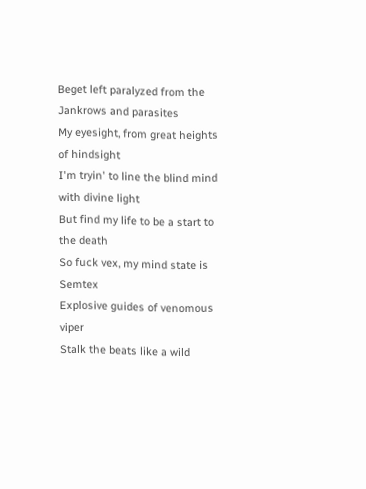Beget left paralyzed from the Jankrows and parasites
My eyesight, from great heights of hindsight
I'm tryin' to line the blind mind with divine light
But find my life to be a start to the death
So fuck vex, my mind state is Semtex
Explosive guides of venomous viper
Stalk the beats like a wild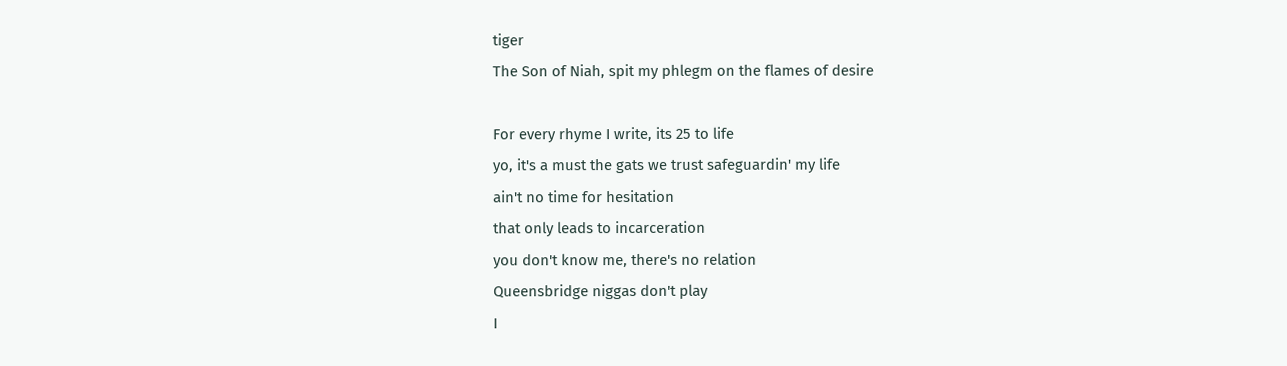tiger
The Son of Niah, spit my phlegm on the flames of desire

For every rhyme I write, its 25 to life
yo, it's a must the gats we trust safeguardin' my life
ain't no time for hesitation
that only leads to incarceration
you don't know me, there's no relation
Queensbridge niggas don't play
I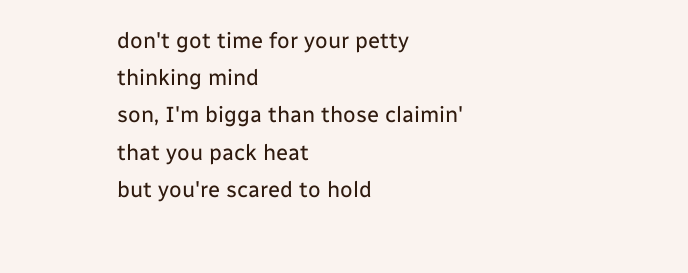don't got time for your petty thinking mind
son, I'm bigga than those claimin' that you pack heat
but you're scared to hold